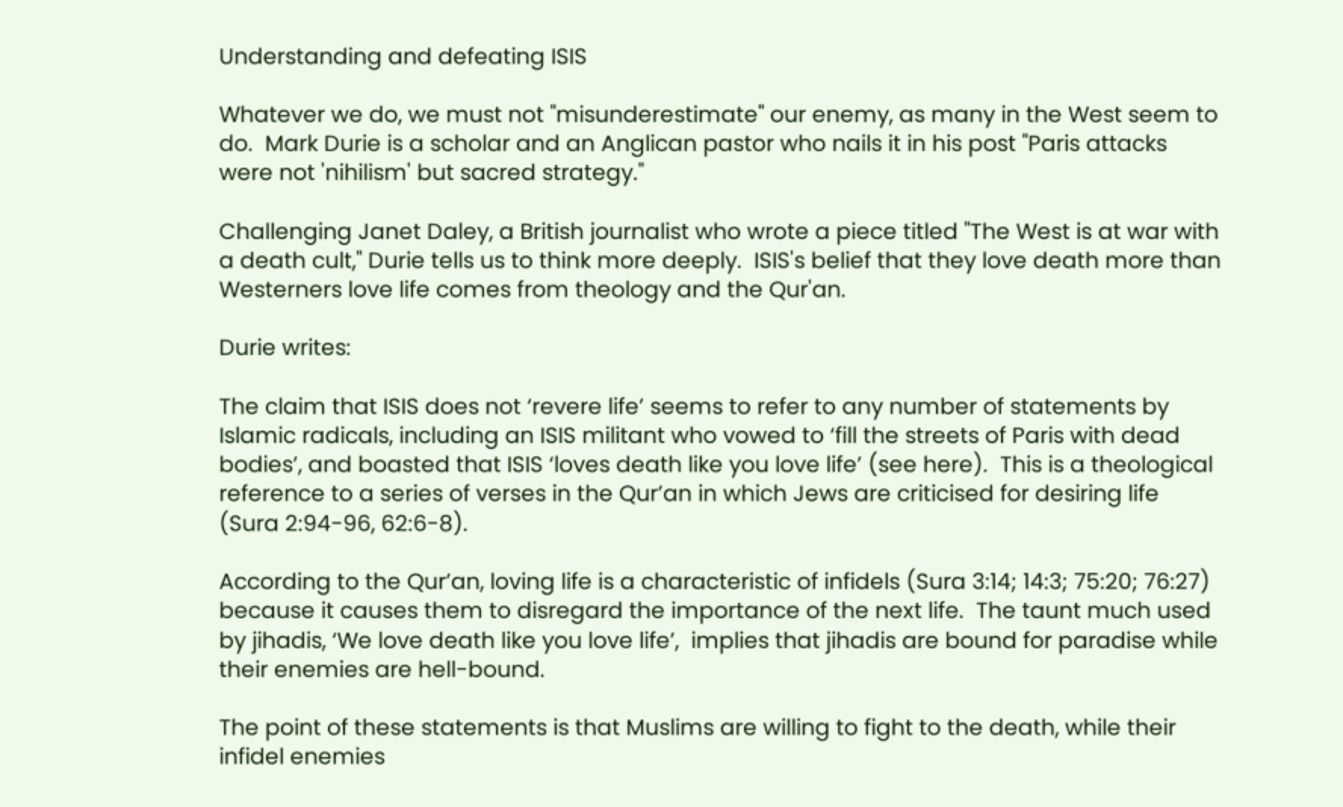Understanding and defeating ISIS

Whatever we do, we must not "misunderestimate" our enemy, as many in the West seem to do.  Mark Durie is a scholar and an Anglican pastor who nails it in his post "Paris attacks were not 'nihilism' but sacred strategy."

Challenging Janet Daley, a British journalist who wrote a piece titled "The West is at war with a death cult," Durie tells us to think more deeply.  ISIS's belief that they love death more than Westerners love life comes from theology and the Qur'an.

Durie writes:

The claim that ISIS does not ‘revere life’ seems to refer to any number of statements by Islamic radicals, including an ISIS militant who vowed to ‘fill the streets of Paris with dead bodies’, and boasted that ISIS ‘loves death like you love life’ (see here).  This is a theological reference to a series of verses in the Qur’an in which Jews are criticised for desiring life (Sura 2:94-96, 62:6-8).

According to the Qur’an, loving life is a characteristic of infidels (Sura 3:14; 14:3; 75:20; 76:27) because it causes them to disregard the importance of the next life.  The taunt much used by jihadis, ‘We love death like you love life’,  implies that jihadis are bound for paradise while their enemies are hell-bound.

The point of these statements is that Muslims are willing to fight to the death, while their infidel enemies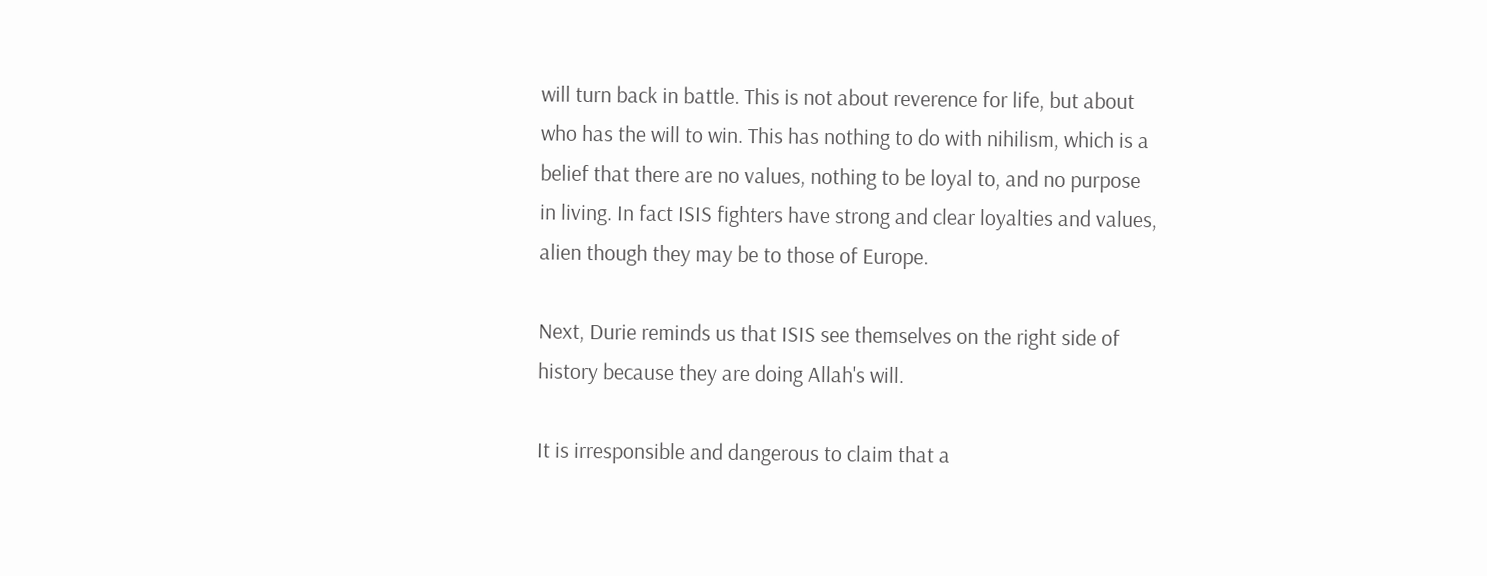will turn back in battle. This is not about reverence for life, but about who has the will to win. This has nothing to do with nihilism, which is a belief that there are no values, nothing to be loyal to, and no purpose in living. In fact ISIS fighters have strong and clear loyalties and values, alien though they may be to those of Europe.

Next, Durie reminds us that ISIS see themselves on the right side of history because they are doing Allah's will.

It is irresponsible and dangerous to claim that a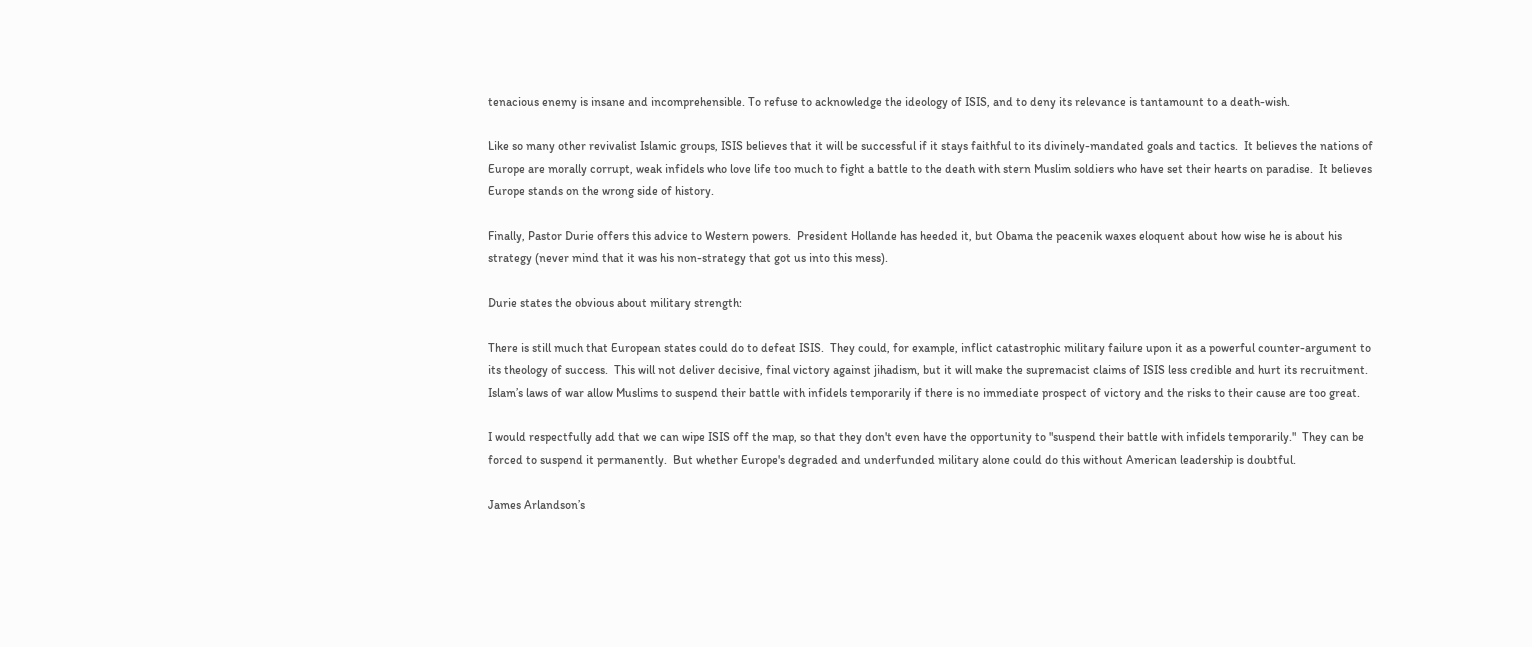tenacious enemy is insane and incomprehensible. To refuse to acknowledge the ideology of ISIS, and to deny its relevance is tantamount to a death-wish.

Like so many other revivalist Islamic groups, ISIS believes that it will be successful if it stays faithful to its divinely-mandated goals and tactics.  It believes the nations of Europe are morally corrupt, weak infidels who love life too much to fight a battle to the death with stern Muslim soldiers who have set their hearts on paradise.  It believes Europe stands on the wrong side of history.

Finally, Pastor Durie offers this advice to Western powers.  President Hollande has heeded it, but Obama the peacenik waxes eloquent about how wise he is about his strategy (never mind that it was his non-strategy that got us into this mess).

Durie states the obvious about military strength:

There is still much that European states could do to defeat ISIS.  They could, for example, inflict catastrophic military failure upon it as a powerful counter-argument to its theology of success.  This will not deliver decisive, final victory against jihadism, but it will make the supremacist claims of ISIS less credible and hurt its recruitment.  Islam’s laws of war allow Muslims to suspend their battle with infidels temporarily if there is no immediate prospect of victory and the risks to their cause are too great.

I would respectfully add that we can wipe ISIS off the map, so that they don't even have the opportunity to "suspend their battle with infidels temporarily."  They can be forced to suspend it permanently.  But whether Europe's degraded and underfunded military alone could do this without American leadership is doubtful.

James Arlandson’s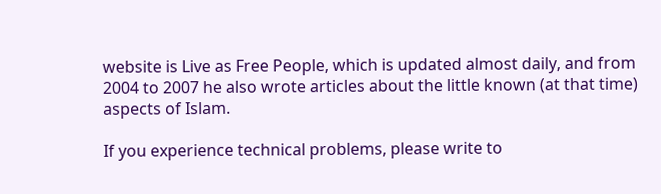website is Live as Free People, which is updated almost daily, and from 2004 to 2007 he also wrote articles about the little known (at that time) aspects of Islam.

If you experience technical problems, please write to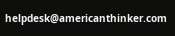helpdesk@americanthinker.com